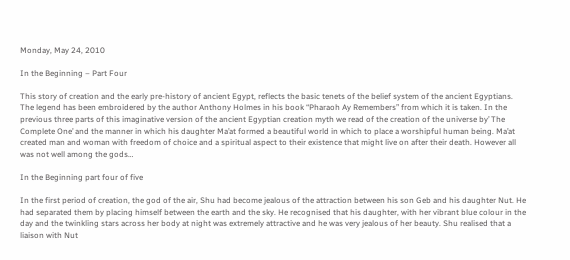Monday, May 24, 2010

In the Beginning – Part Four

This story of creation and the early pre-history of ancient Egypt, reflects the basic tenets of the belief system of the ancient Egyptians. The legend has been embroidered by the author Anthony Holmes in his book “Pharaoh Ay Remembers” from which it is taken. In the previous three parts of this imaginative version of the ancient Egyptian creation myth we read of the creation of the universe by’ The Complete One’ and the manner in which his daughter Ma’at formed a beautiful world in which to place a worshipful human being. Ma’at created man and woman with freedom of choice and a spiritual aspect to their existence that might live on after their death. However all was not well among the gods…

In the Beginning part four of five

In the first period of creation, the god of the air, Shu had become jealous of the attraction between his son Geb and his daughter Nut. He had separated them by placing himself between the earth and the sky. He recognised that his daughter, with her vibrant blue colour in the day and the twinkling stars across her body at night was extremely attractive and he was very jealous of her beauty. Shu realised that a liaison with Nut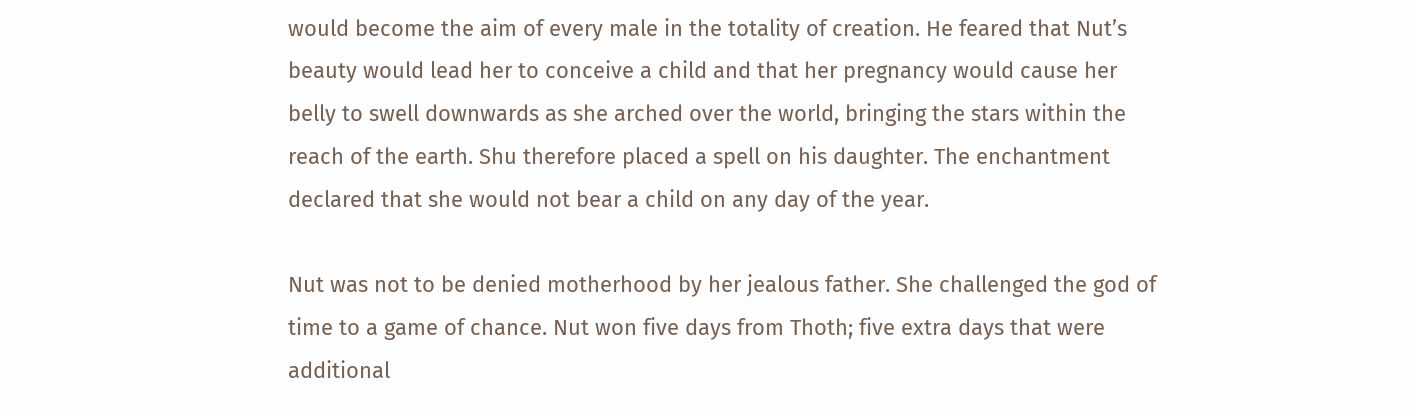would become the aim of every male in the totality of creation. He feared that Nut’s beauty would lead her to conceive a child and that her pregnancy would cause her belly to swell downwards as she arched over the world, bringing the stars within the reach of the earth. Shu therefore placed a spell on his daughter. The enchantment declared that she would not bear a child on any day of the year.

Nut was not to be denied motherhood by her jealous father. She challenged the god of time to a game of chance. Nut won five days from Thoth; five extra days that were additional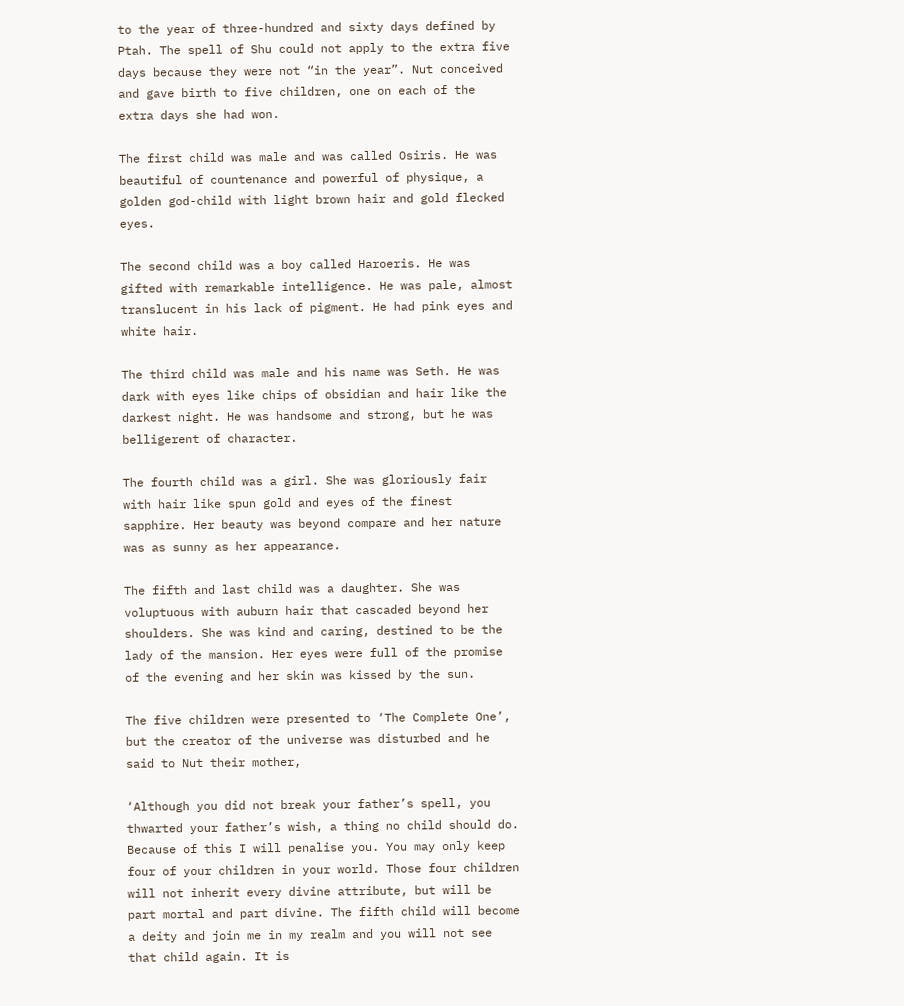to the year of three-hundred and sixty days defined by Ptah. The spell of Shu could not apply to the extra five days because they were not “in the year”. Nut conceived and gave birth to five children, one on each of the extra days she had won.

The first child was male and was called Osiris. He was beautiful of countenance and powerful of physique, a golden god-child with light brown hair and gold flecked eyes.

The second child was a boy called Haroeris. He was gifted with remarkable intelligence. He was pale, almost translucent in his lack of pigment. He had pink eyes and white hair.

The third child was male and his name was Seth. He was dark with eyes like chips of obsidian and hair like the darkest night. He was handsome and strong, but he was belligerent of character.

The fourth child was a girl. She was gloriously fair with hair like spun gold and eyes of the finest sapphire. Her beauty was beyond compare and her nature was as sunny as her appearance.

The fifth and last child was a daughter. She was voluptuous with auburn hair that cascaded beyond her shoulders. She was kind and caring, destined to be the lady of the mansion. Her eyes were full of the promise of the evening and her skin was kissed by the sun.

The five children were presented to ‘The Complete One’, but the creator of the universe was disturbed and he said to Nut their mother,

‘Although you did not break your father’s spell, you thwarted your father’s wish, a thing no child should do. Because of this I will penalise you. You may only keep four of your children in your world. Those four children will not inherit every divine attribute, but will be part mortal and part divine. The fifth child will become a deity and join me in my realm and you will not see that child again. It is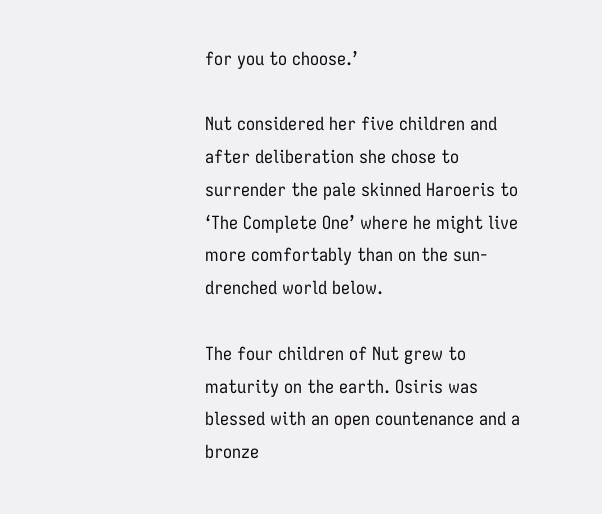for you to choose.’

Nut considered her five children and after deliberation she chose to surrender the pale skinned Haroeris to ‘The Complete One’ where he might live more comfortably than on the sun-drenched world below.

The four children of Nut grew to maturity on the earth. Osiris was blessed with an open countenance and a bronze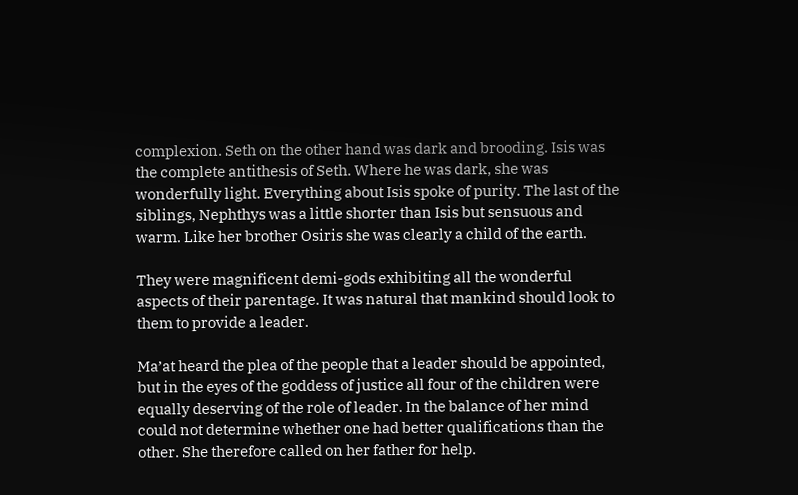complexion. Seth on the other hand was dark and brooding. Isis was the complete antithesis of Seth. Where he was dark, she was wonderfully light. Everything about Isis spoke of purity. The last of the siblings, Nephthys was a little shorter than Isis but sensuous and warm. Like her brother Osiris she was clearly a child of the earth.

They were magnificent demi-gods exhibiting all the wonderful aspects of their parentage. It was natural that mankind should look to them to provide a leader.

Ma’at heard the plea of the people that a leader should be appointed, but in the eyes of the goddess of justice all four of the children were equally deserving of the role of leader. In the balance of her mind could not determine whether one had better qualifications than the other. She therefore called on her father for help.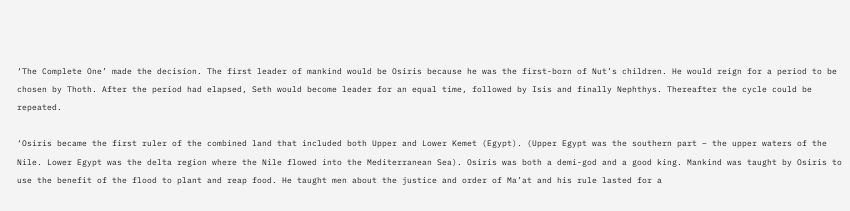‘The Complete One’ made the decision. The first leader of mankind would be Osiris because he was the first-born of Nut’s children. He would reign for a period to be chosen by Thoth. After the period had elapsed, Seth would become leader for an equal time, followed by Isis and finally Nephthys. Thereafter the cycle could be repeated.

‘Osiris became the first ruler of the combined land that included both Upper and Lower Kemet (Egypt). (Upper Egypt was the southern part – the upper waters of the Nile. Lower Egypt was the delta region where the Nile flowed into the Mediterranean Sea). Osiris was both a demi-god and a good king. Mankind was taught by Osiris to use the benefit of the flood to plant and reap food. He taught men about the justice and order of Ma’at and his rule lasted for a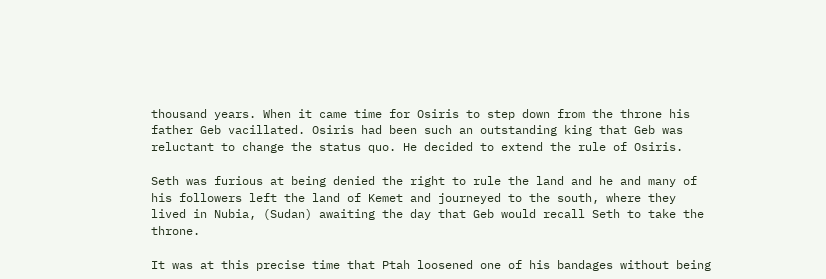thousand years. When it came time for Osiris to step down from the throne his father Geb vacillated. Osiris had been such an outstanding king that Geb was reluctant to change the status quo. He decided to extend the rule of Osiris.

Seth was furious at being denied the right to rule the land and he and many of his followers left the land of Kemet and journeyed to the south, where they lived in Nubia, (Sudan) awaiting the day that Geb would recall Seth to take the throne.

It was at this precise time that Ptah loosened one of his bandages without being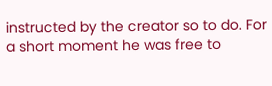instructed by the creator so to do. For a short moment he was free to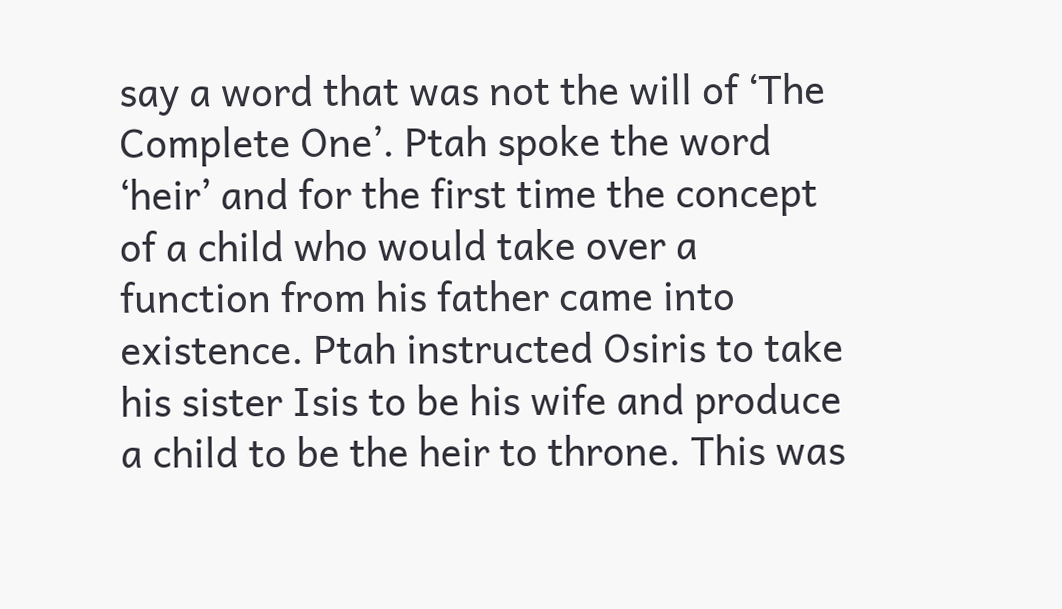say a word that was not the will of ‘The Complete One’. Ptah spoke the word ‘heir’ and for the first time the concept of a child who would take over a function from his father came into existence. Ptah instructed Osiris to take his sister Isis to be his wife and produce a child to be the heir to throne. This was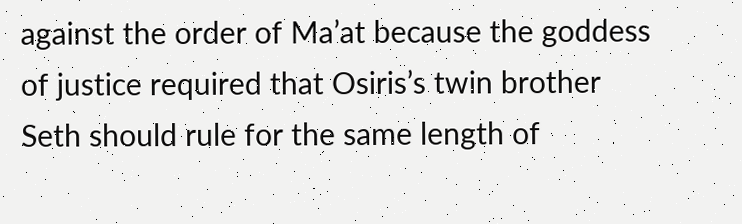against the order of Ma’at because the goddess of justice required that Osiris’s twin brother Seth should rule for the same length of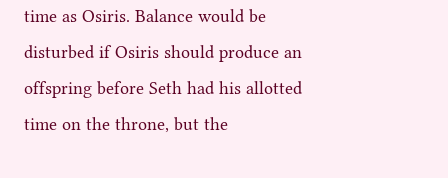time as Osiris. Balance would be disturbed if Osiris should produce an offspring before Seth had his allotted time on the throne, but the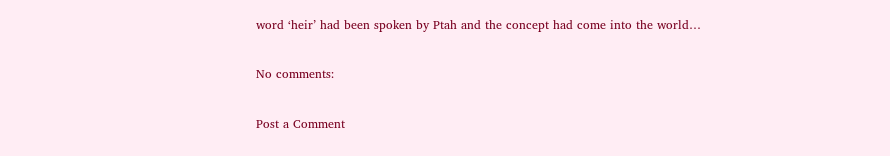word ‘heir’ had been spoken by Ptah and the concept had come into the world…

No comments:

Post a Comment